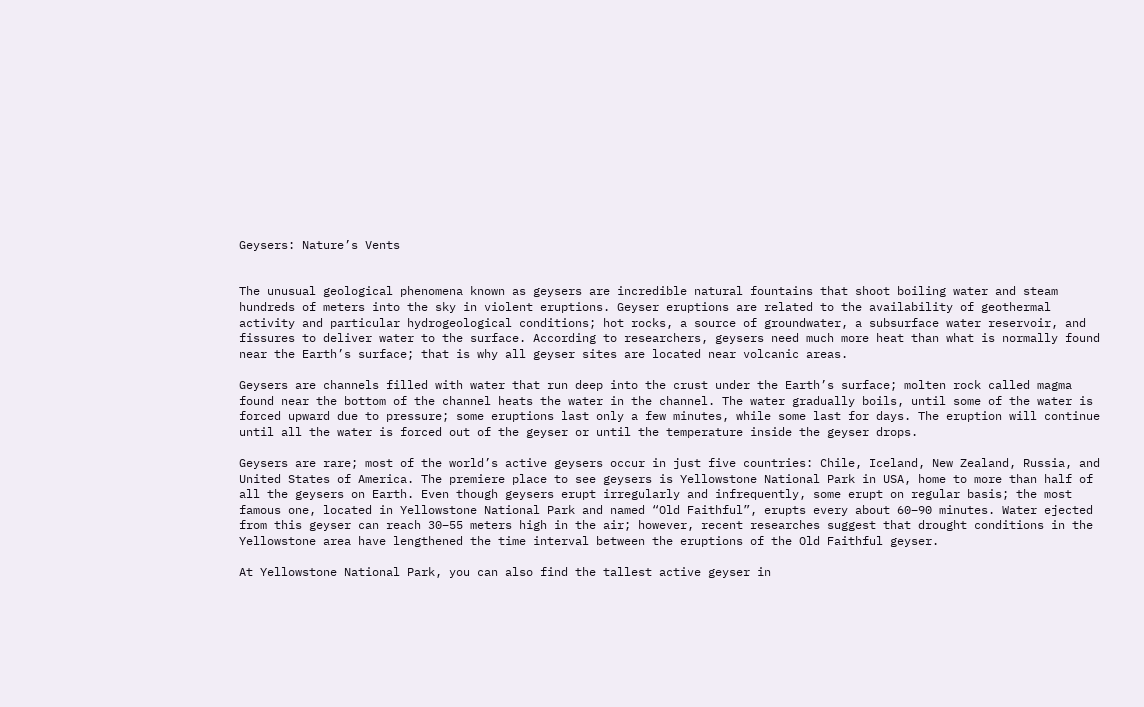Geysers: Nature’s Vents


The unusual geological phenomena known as geysers are incredible natural fountains that shoot boiling water and steam hundreds of meters into the sky in violent eruptions. Geyser eruptions are related to the availability of geothermal activity and particular hydrogeological conditions; hot rocks, a source of groundwater, a subsurface water reservoir, and fissures to deliver water to the surface. According to researchers, geysers need much more heat than what is normally found near the Earth’s surface; that is why all geyser sites are located near volcanic areas.

Geysers are channels filled with water that run deep into the crust under the Earth’s surface; molten rock called magma found near the bottom of the channel heats the water in the channel. The water gradually boils, until some of the water is forced upward due to pressure; some eruptions last only a few minutes, while some last for days. The eruption will continue until all the water is forced out of the geyser or until the temperature inside the geyser drops.

Geysers are rare; most of the world’s active geysers occur in just five countries: Chile, Iceland, New Zealand, Russia, and United States of America. The premiere place to see geysers is Yellowstone National Park in USA, home to more than half of all the geysers on Earth. Even though geysers erupt irregularly and infrequently, some erupt on regular basis; the most famous one, located in Yellowstone National Park and named “Old Faithful”, erupts every about 60–90 minutes. Water ejected from this geyser can reach 30–55 meters high in the air; however, recent researches suggest that drought conditions in the Yellowstone area have lengthened the time interval between the eruptions of the Old Faithful geyser.

At Yellowstone National Park, you can also find the tallest active geyser in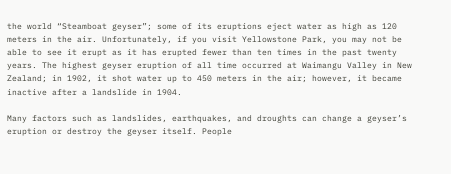the world “Steamboat geyser”; some of its eruptions eject water as high as 120 meters in the air. Unfortunately, if you visit Yellowstone Park, you may not be able to see it erupt as it has erupted fewer than ten times in the past twenty years. The highest geyser eruption of all time occurred at Waimangu Valley in New Zealand; in 1902, it shot water up to 450 meters in the air; however, it became inactive after a landslide in 1904.

Many factors such as landslides, earthquakes, and droughts can change a geyser’s eruption or destroy the geyser itself. People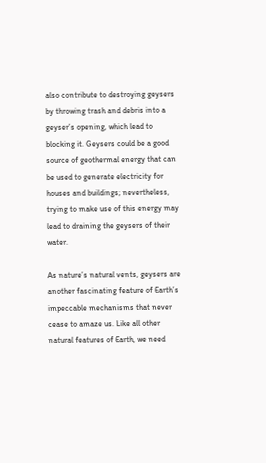also contribute to destroying geysers by throwing trash and debris into a geyser’s opening, which lead to blocking it. Geysers could be a good source of geothermal energy that can be used to generate electricity for houses and buildings; nevertheless, trying to make use of this energy may lead to draining the geysers of their water.

As nature’s natural vents, geysers are another fascinating feature of Earth’s impeccable mechanisms that never cease to amaze us. Like all other natural features of Earth, we need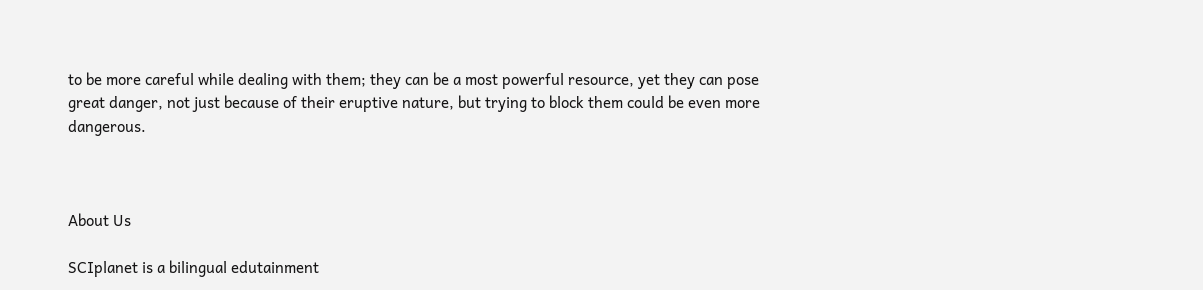to be more careful while dealing with them; they can be a most powerful resource, yet they can pose great danger, not just because of their eruptive nature, but trying to block them could be even more dangerous.



About Us

SCIplanet is a bilingual edutainment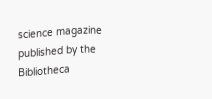science magazine published by the Bibliotheca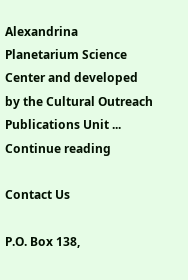Alexandrina Planetarium Science Center and developed by the Cultural Outreach Publications Unit ...
Continue reading

Contact Us

P.O. Box 138,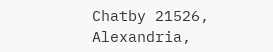Chatby 21526, Alexandria,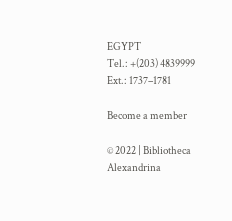EGYPT
Tel.: +(203) 4839999
Ext.: 1737–1781

Become a member

© 2022 | Bibliotheca Alexandrina